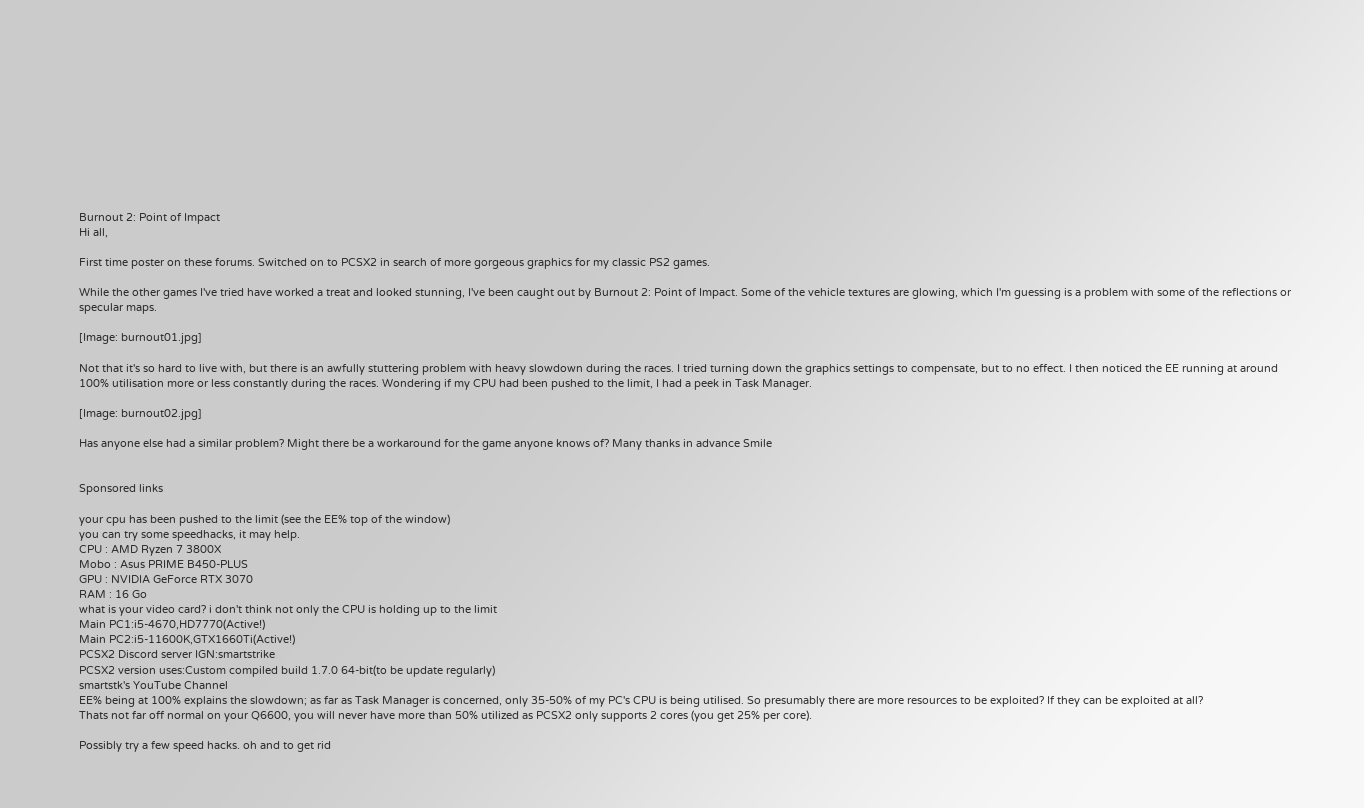Burnout 2: Point of Impact
Hi all,

First time poster on these forums. Switched on to PCSX2 in search of more gorgeous graphics for my classic PS2 games.

While the other games I've tried have worked a treat and looked stunning, I've been caught out by Burnout 2: Point of Impact. Some of the vehicle textures are glowing, which I'm guessing is a problem with some of the reflections or specular maps.

[Image: burnout01.jpg]

Not that it's so hard to live with, but there is an awfully stuttering problem with heavy slowdown during the races. I tried turning down the graphics settings to compensate, but to no effect. I then noticed the EE running at around 100% utilisation more or less constantly during the races. Wondering if my CPU had been pushed to the limit, I had a peek in Task Manager.

[Image: burnout02.jpg]

Has anyone else had a similar problem? Might there be a workaround for the game anyone knows of? Many thanks in advance Smile


Sponsored links

your cpu has been pushed to the limit (see the EE% top of the window)
you can try some speedhacks, it may help.
CPU : AMD Ryzen 7 3800X
Mobo : Asus PRIME B450-PLUS
GPU : NVIDIA GeForce RTX 3070
RAM : 16 Go
what is your video card? i don't think not only the CPU is holding up to the limit
Main PC1:i5-4670,HD7770(Active!)
Main PC2:i5-11600K,GTX1660Ti(Active!)
PCSX2 Discord server IGN:smartstrike
PCSX2 version uses:Custom compiled build 1.7.0 64-bit(to be update regularly)
smartstk's YouTube Channel
EE% being at 100% explains the slowdown; as far as Task Manager is concerned, only 35-50% of my PC's CPU is being utilised. So presumably there are more resources to be exploited? If they can be exploited at all?
Thats not far off normal on your Q6600, you will never have more than 50% utilized as PCSX2 only supports 2 cores (you get 25% per core).

Possibly try a few speed hacks. oh and to get rid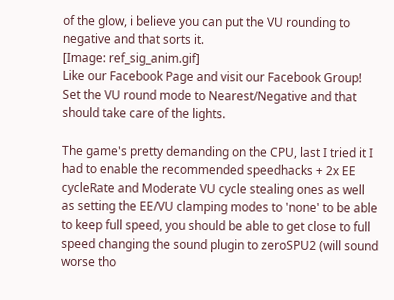of the glow, i believe you can put the VU rounding to negative and that sorts it.
[Image: ref_sig_anim.gif]
Like our Facebook Page and visit our Facebook Group!
Set the VU round mode to Nearest/Negative and that should take care of the lights.

The game's pretty demanding on the CPU, last I tried it I had to enable the recommended speedhacks + 2x EE cycleRate and Moderate VU cycle stealing ones as well as setting the EE/VU clamping modes to 'none' to be able to keep full speed, you should be able to get close to full speed changing the sound plugin to zeroSPU2 (will sound worse tho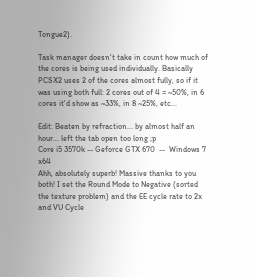Tongue2).

Task manager doesn't take in count how much of the cores is being used individually. Basically PCSX2 uses 2 of the cores almost fully, so if it was using both full: 2 cores out of 4 = ~50%, in 6 cores it'd show as ~33%, in 8 ~25%, etc...

Edit: Beaten by refraction... by almost half an hour... left the tab open too long ;p
Core i5 3570k -- Geforce GTX 670  --  Windows 7 x64
Ahh, absolutely superb! Massive thanks to you both! I set the Round Mode to Negative (sorted the texture problem) and the EE cycle rate to 2x and VU Cycle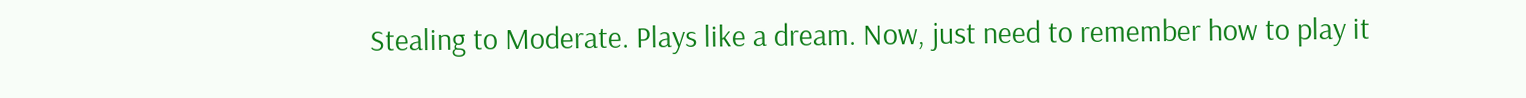Stealing to Moderate. Plays like a dream. Now, just need to remember how to play it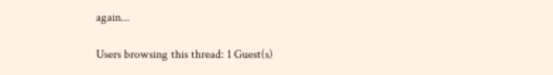again...

Users browsing this thread: 1 Guest(s)